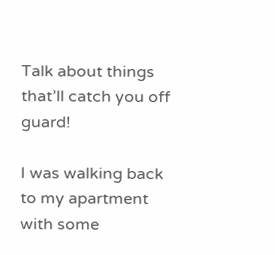Talk about things that’ll catch you off guard!

I was walking back to my apartment with some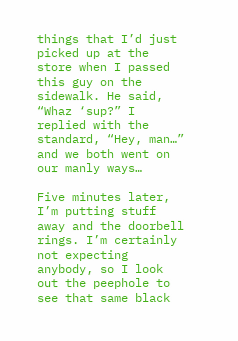things that I’d just picked up at the store when I passed this guy on the sidewalk. He said, “Whaz ‘sup?” I replied with the standard, “Hey, man…” and we both went on our manly ways…

Five minutes later, I’m putting stuff away and the doorbell rings. I’m certainly not expecting anybody, so I look out the peephole to see that same black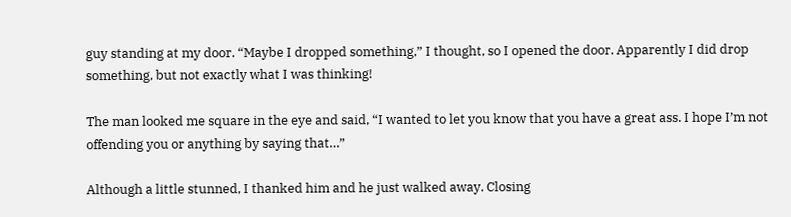guy standing at my door. “Maybe I dropped something,” I thought, so I opened the door. Apparently I did drop something, but not exactly what I was thinking!

The man looked me square in the eye and said, “I wanted to let you know that you have a great ass. I hope I’m not offending you or anything by saying that…”

Although a little stunned, I thanked him and he just walked away. Closing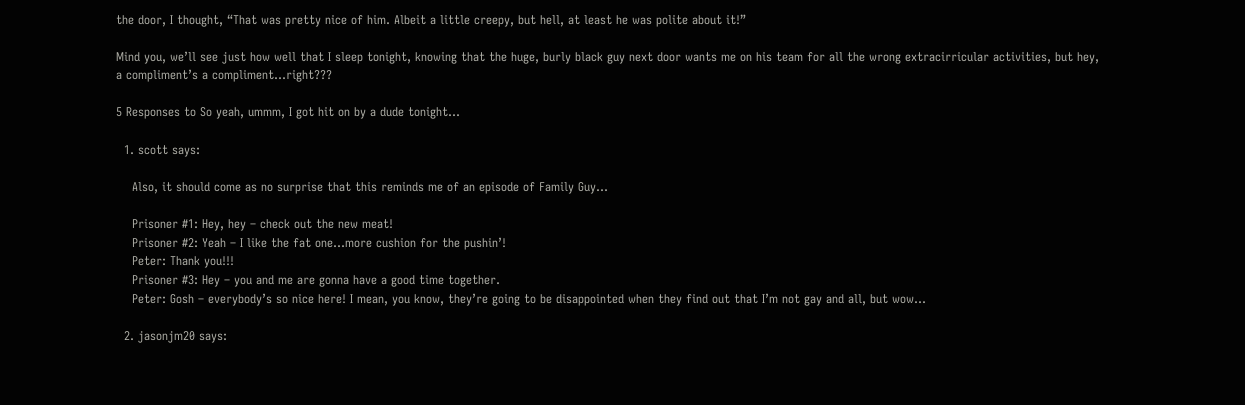the door, I thought, “That was pretty nice of him. Albeit a little creepy, but hell, at least he was polite about it!”

Mind you, we’ll see just how well that I sleep tonight, knowing that the huge, burly black guy next door wants me on his team for all the wrong extracirricular activities, but hey, a compliment’s a compliment…right???

5 Responses to So yeah, ummm, I got hit on by a dude tonight…

  1. scott says:

    Also, it should come as no surprise that this reminds me of an episode of Family Guy…

    Prisoner #1: Hey, hey – check out the new meat!
    Prisoner #2: Yeah – I like the fat one…more cushion for the pushin’!
    Peter: Thank you!!!
    Prisoner #3: Hey – you and me are gonna have a good time together.
    Peter: Gosh – everybody’s so nice here! I mean, you know, they’re going to be disappointed when they find out that I’m not gay and all, but wow…

  2. jasonjm20 says: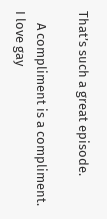That’s such a great episode.

    A compliment is a compliment. I love gay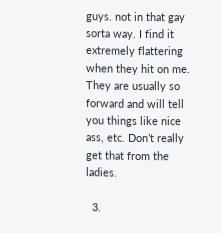guys. not in that gay sorta way. I find it extremely flattering when they hit on me. They are usually so forward and will tell you things like nice ass, etc. Don’t really get that from the ladies.

  3.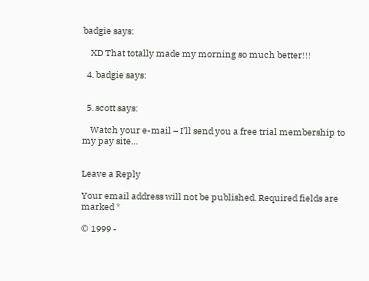badgie says:

    XD That totally made my morning so much better!!!

  4. badgie says:


  5. scott says:

    Watch your e-mail – I’ll send you a free trial membership to my pay site…


Leave a Reply

Your email address will not be published. Required fields are marked *

© 1999 -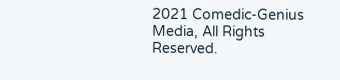2021 Comedic-Genius Media, All Rights Reserved.